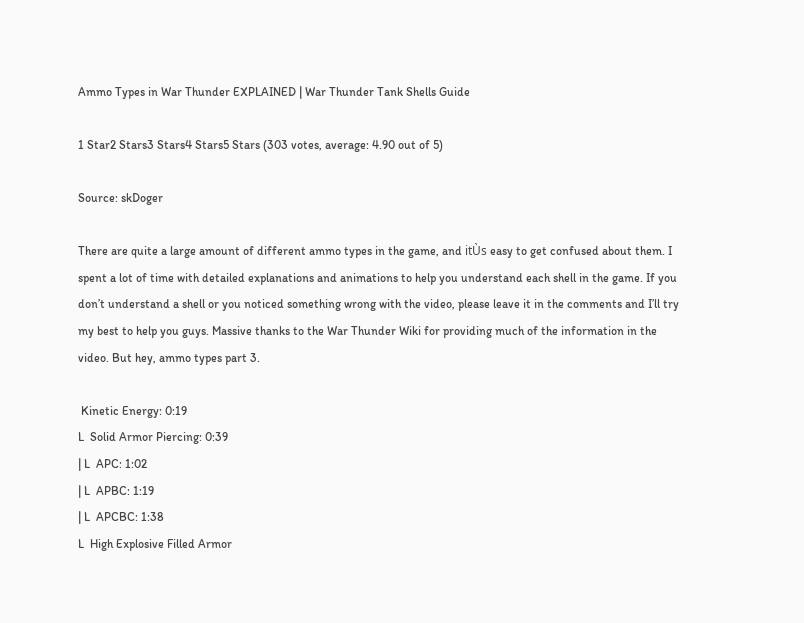Ammo Types in War Thunder EXPLAINED | War Thunder Tank Shells Guide

1 Star2 Stars3 Stars4 Stars5 Stars (303 votes, average: 4.90 out of 5)

Source: skDoger

There are quite a large amount of different ammo types in the game, and itÙs easy to get confused about them. I spent a lot of time with detailed explanations and animations to help you understand each shell in the game. If you don’t understand a shell or you noticed something wrong with the video, please leave it in the comments and I’ll try my best to help you guys. Massive thanks to the War Thunder Wiki for providing much of the information in the video. But hey, ammo types part 3.

 Kinetic Energy: 0:19
L  Solid Armor Piercing: 0:39
| L  APC: 1:02
| L  APBC: 1:19
| L  APCBC: 1:38
L  High Explosive Filled Armor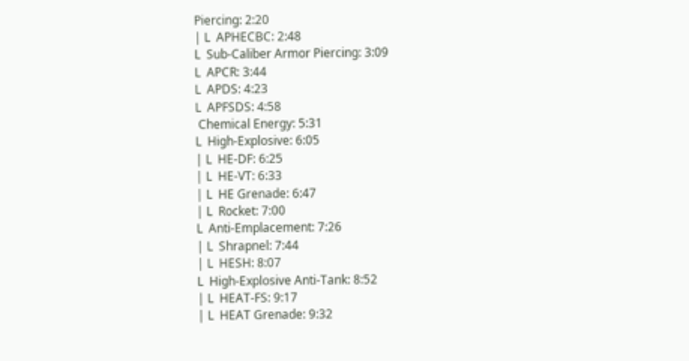Piercing: 2:20
| L  APHECBC: 2:48
L  Sub-Caliber Armor Piercing: 3:09
L  APCR: 3:44
L  APDS: 4:23
L  APFSDS: 4:58
 Chemical Energy: 5:31
L  High-Explosive: 6:05
| L  HE-DF: 6:25
| L  HE-VT: 6:33
| L  HE Grenade: 6:47
| L  Rocket: 7:00
L  Anti-Emplacement: 7:26
| L  Shrapnel: 7:44
| L  HESH: 8:07
L  High-Explosive Anti-Tank: 8:52
| L  HEAT-FS: 9:17
| L  HEAT Grenade: 9:32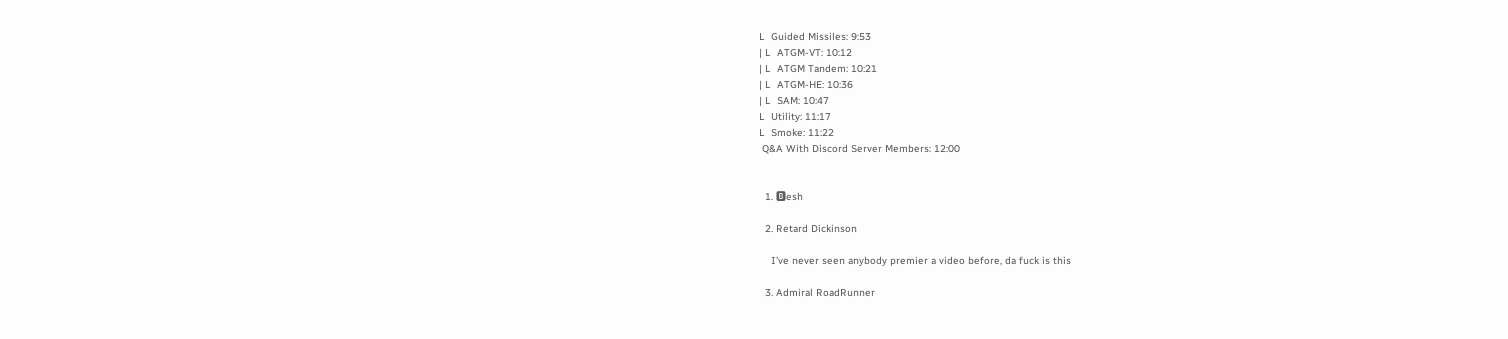L  Guided Missiles: 9:53
| L  ATGM-VT: 10:12
| L  ATGM Tandem: 10:21
| L  ATGM-HE: 10:36
| L  SAM: 10:47
L  Utility: 11:17
L  Smoke: 11:22
 Q&A With Discord Server Members: 12:00


  1. 🅱esh

  2. Retard Dickinson

    I’ve never seen anybody premier a video before, da fuck is this

  3. Admiral RoadRunner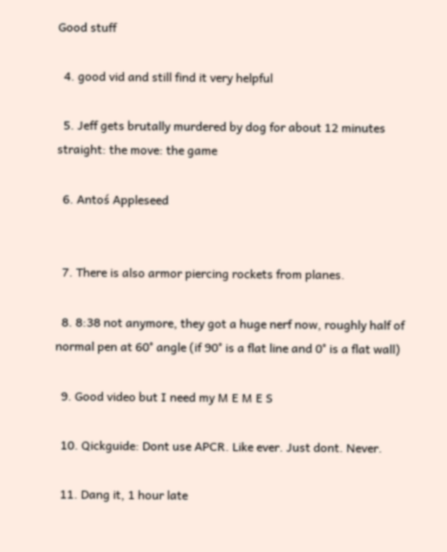Good stuff

  4. good vid and still find it very helpful

  5. Jeff gets brutally murdered by dog for about 12 minutes straight: the move: the game

  6. Antoś Appleseed


  7. There is also armor piercing rockets from planes.

  8. 8:38 not anymore, they got a huge nerf now, roughly half of normal pen at 60° angle (if 90° is a flat line and 0° is a flat wall)

  9. Good video but I need my M E M E S

  10. Qickguide: Dont use APCR. Like ever. Just dont. Never.

  11. Dang it, 1 hour late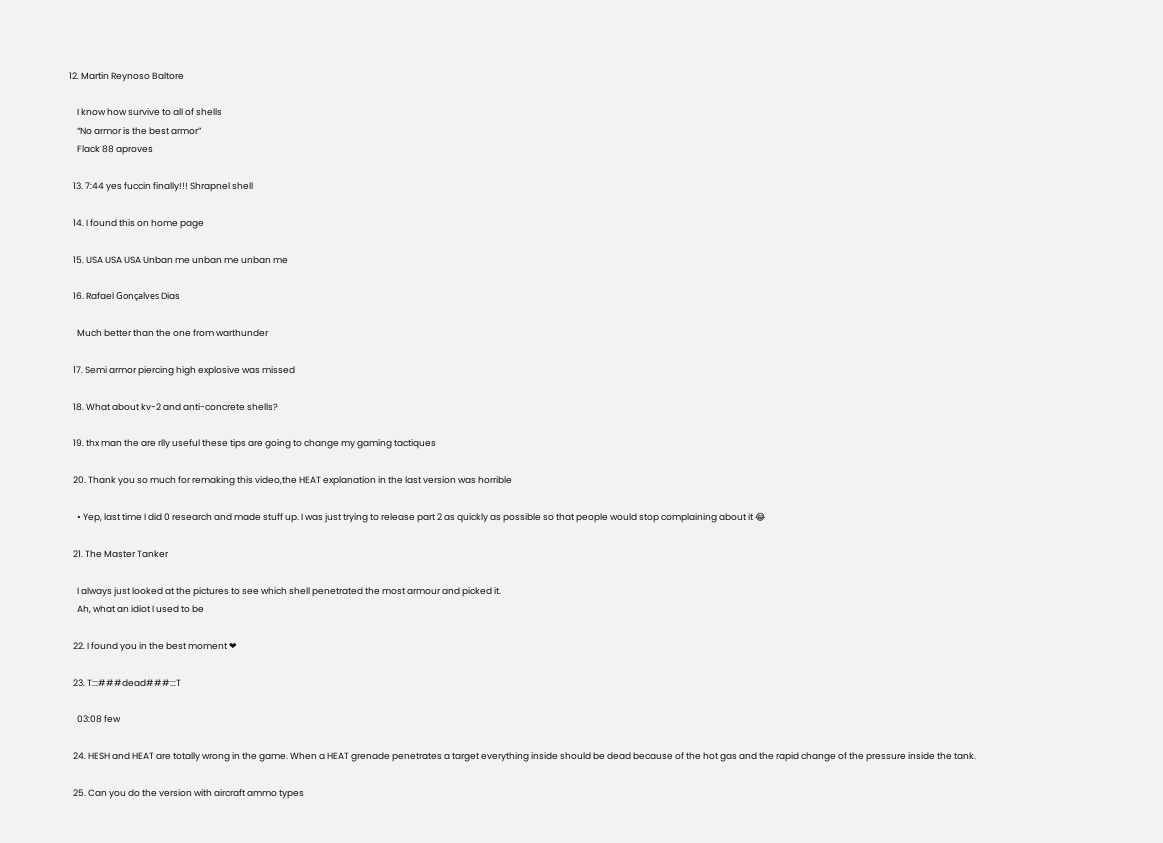12. Martin Reynoso Baltore

    I know how survive to all of shells
    “No armor is the best armor”
    Flack 88 aproves

  13. 7:44 yes fuccin finally!!! Shrapnel shell

  14. I found this on home page

  15. USA USA USA Unban me unban me unban me

  16. Rafael Gonçalves Dias

    Much better than the one from warthunder

  17. Semi armor piercing high explosive was missed

  18. What about kv-2 and anti-concrete shells?

  19. thx man the are rlly useful these tips are going to change my gaming tactiques

  20. Thank you so much for remaking this video,the HEAT explanation in the last version was horrible

    • Yep, last time I did 0 research and made stuff up. I was just trying to release part 2 as quickly as possible so that people would stop complaining about it 😂

  21. The Master Tanker

    I always just looked at the pictures to see which shell penetrated the most armour and picked it.
    Ah, what an idiot I used to be

  22. I found you in the best moment ❤

  23. T:::###dead###:::T

    03:08 few

  24. HESH and HEAT are totally wrong in the game. When a HEAT grenade penetrates a target everything inside should be dead because of the hot gas and the rapid change of the pressure inside the tank.

  25. Can you do the version with aircraft ammo types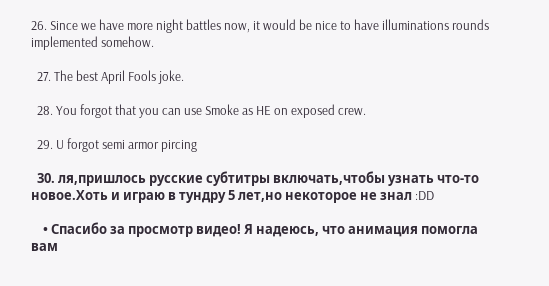26. Since we have more night battles now, it would be nice to have illuminations rounds implemented somehow.

  27. The best April Fools joke.

  28. You forgot that you can use Smoke as HE on exposed crew.

  29. U forgot semi armor pircing

  30. ля,пришлось русские субтитры включать,чтобы узнать что-то новое.Хоть и играю в тундру 5 лет,но некоторое не знал :DD

    • Спасибо за просмотр видео! Я надеюсь, что анимация помогла вам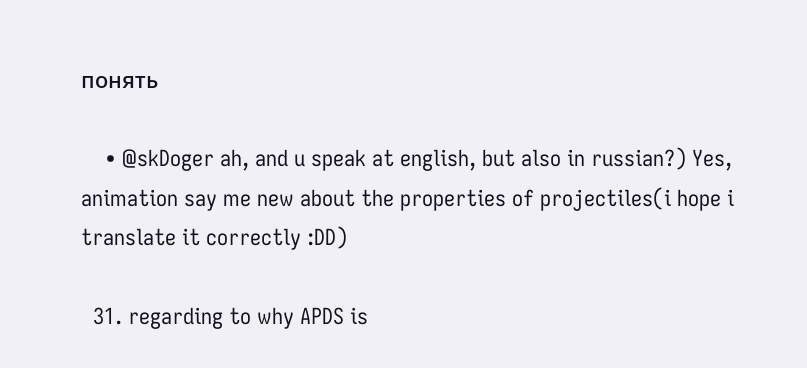понять

    • @skDoger ah, and u speak at english, but also in russian?) Yes, animation say me new about the properties of projectiles(i hope i translate it correctly :DD)

  31. regarding to why APDS is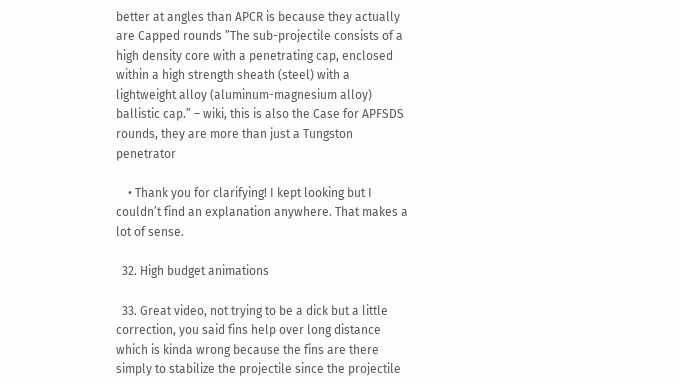better at angles than APCR is because they actually are Capped rounds ”The sub-projectile consists of a high density core with a penetrating cap, enclosed within a high strength sheath (steel) with a lightweight alloy (aluminum-magnesium alloy) ballistic cap.” – wiki, this is also the Case for APFSDS rounds, they are more than just a Tungston penetrator

    • Thank you for clarifying! I kept looking but I couldn’t find an explanation anywhere. That makes a lot of sense.

  32. High budget animations

  33. Great video, not trying to be a dick but a little correction, you said fins help over long distance which is kinda wrong because the fins are there simply to stabilize the projectile since the projectile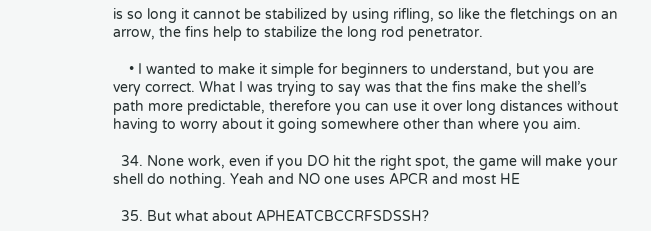is so long it cannot be stabilized by using rifling, so like the fletchings on an arrow, the fins help to stabilize the long rod penetrator.

    • I wanted to make it simple for beginners to understand, but you are very correct. What I was trying to say was that the fins make the shell’s path more predictable, therefore you can use it over long distances without having to worry about it going somewhere other than where you aim.

  34. None work, even if you DO hit the right spot, the game will make your shell do nothing. Yeah and NO one uses APCR and most HE

  35. But what about APHEATCBCCRFSDSSH?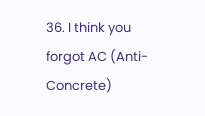36. I think you forgot AC (Anti-Concrete)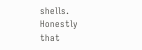shells. Honestly that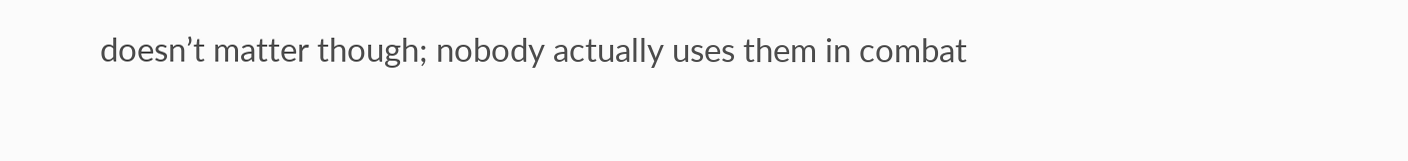doesn’t matter though; nobody actually uses them in combat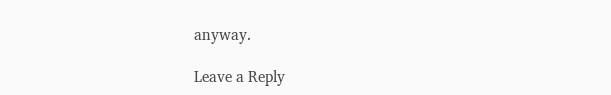anyway.

Leave a Reply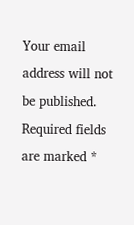Your email address will not be published. Required fields are marked *